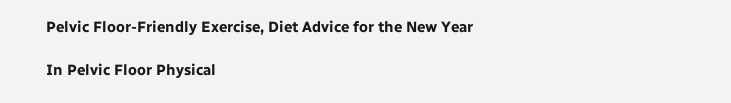Pelvic Floor-Friendly Exercise, Diet Advice for the New Year

In Pelvic Floor Physical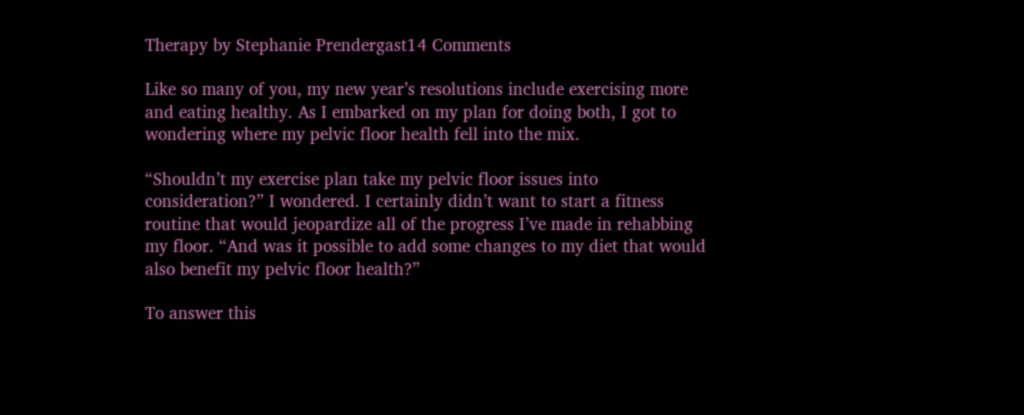Therapy by Stephanie Prendergast14 Comments

Like so many of you, my new year’s resolutions include exercising more and eating healthy. As I embarked on my plan for doing both, I got to wondering where my pelvic floor health fell into the mix.

“Shouldn’t my exercise plan take my pelvic floor issues into consideration?” I wondered. I certainly didn’t want to start a fitness routine that would jeopardize all of the progress I’ve made in rehabbing my floor. “And was it possible to add some changes to my diet that would also benefit my pelvic floor health?”

To answer this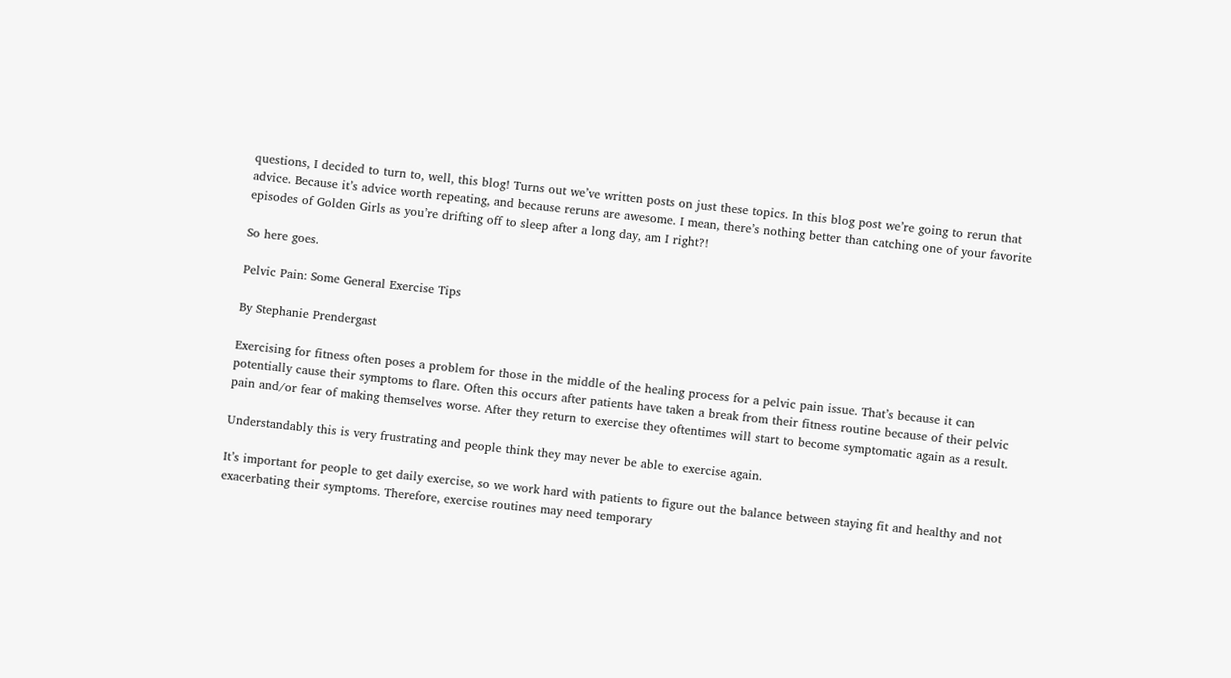questions, I decided to turn to, well, this blog! Turns out we’ve written posts on just these topics. In this blog post we’re going to rerun that advice. Because it’s advice worth repeating, and because reruns are awesome. I mean, there’s nothing better than catching one of your favorite episodes of Golden Girls as you’re drifting off to sleep after a long day, am I right?!

So here goes.

Pelvic Pain: Some General Exercise Tips

By Stephanie Prendergast

Exercising for fitness often poses a problem for those in the middle of the healing process for a pelvic pain issue. That’s because it can potentially cause their symptoms to flare. Often this occurs after patients have taken a break from their fitness routine because of their pelvic pain and/or fear of making themselves worse. After they return to exercise they oftentimes will start to become symptomatic again as a result.

Understandably this is very frustrating and people think they may never be able to exercise again.

It’s important for people to get daily exercise, so we work hard with patients to figure out the balance between staying fit and healthy and not exacerbating their symptoms. Therefore, exercise routines may need temporary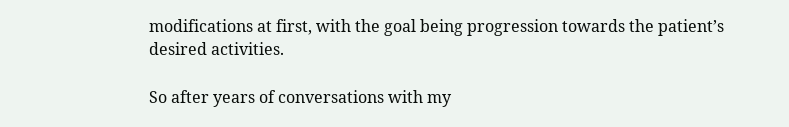modifications at first, with the goal being progression towards the patient’s desired activities.

So after years of conversations with my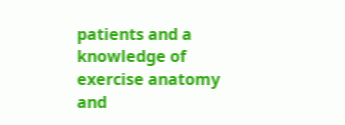patients and a knowledge of exercise anatomy and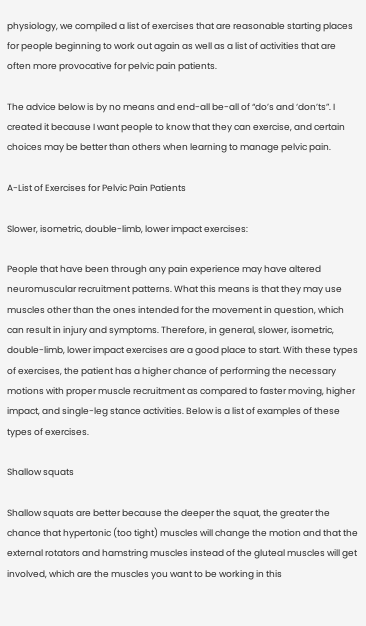physiology, we compiled a list of exercises that are reasonable starting places for people beginning to work out again as well as a list of activities that are often more provocative for pelvic pain patients.

The advice below is by no means and end-all be-all of “do’s and ‘don’ts”. I created it because I want people to know that they can exercise, and certain choices may be better than others when learning to manage pelvic pain.

A-List of Exercises for Pelvic Pain Patients

Slower, isometric, double-limb, lower impact exercises:

People that have been through any pain experience may have altered neuromuscular recruitment patterns. What this means is that they may use muscles other than the ones intended for the movement in question, which can result in injury and symptoms. Therefore, in general, slower, isometric, double-limb, lower impact exercises are a good place to start. With these types of exercises, the patient has a higher chance of performing the necessary motions with proper muscle recruitment as compared to faster moving, higher impact, and single-leg stance activities. Below is a list of examples of these types of exercises.

Shallow squats

Shallow squats are better because the deeper the squat, the greater the chance that hypertonic (too tight) muscles will change the motion and that the external rotators and hamstring muscles instead of the gluteal muscles will get involved, which are the muscles you want to be working in this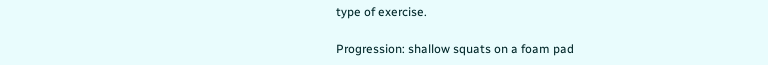type of exercise.

Progression: shallow squats on a foam pad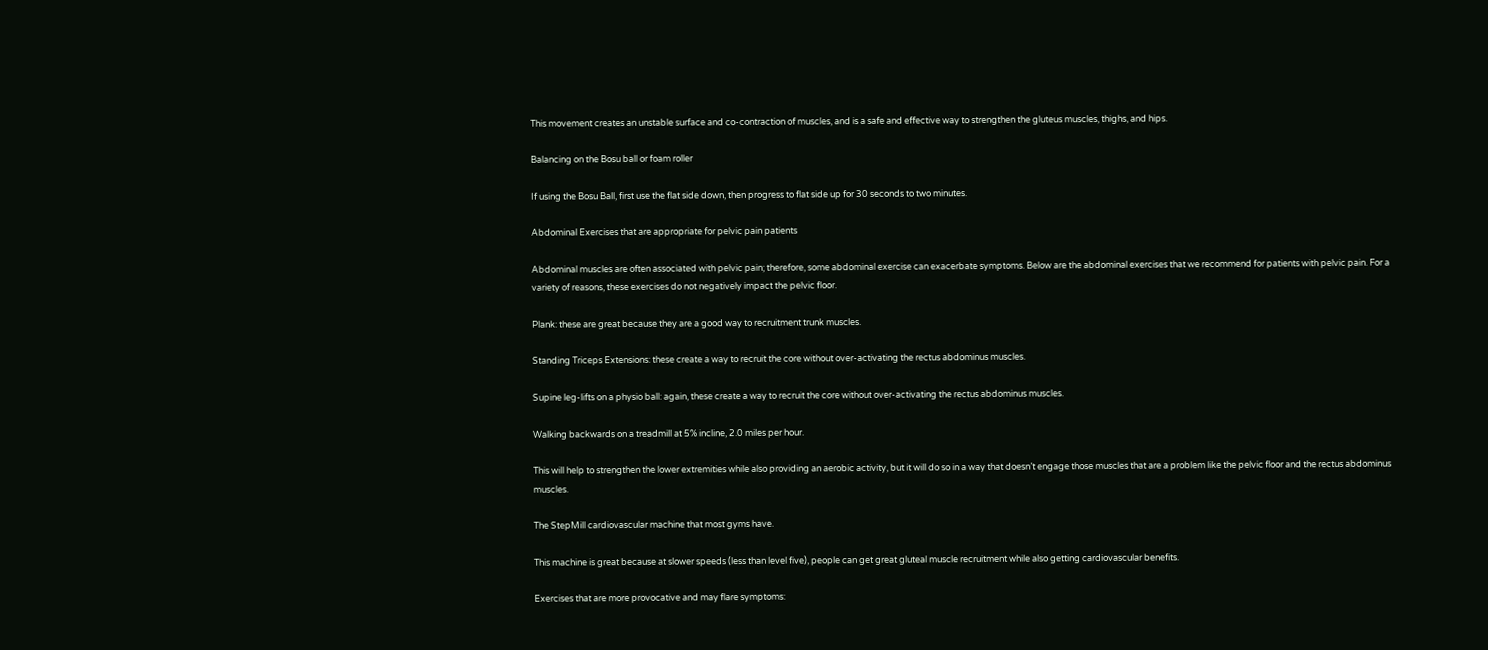This movement creates an unstable surface and co-contraction of muscles, and is a safe and effective way to strengthen the gluteus muscles, thighs, and hips.

Balancing on the Bosu ball or foam roller

If using the Bosu Ball, first use the flat side down, then progress to flat side up for 30 seconds to two minutes.

Abdominal Exercises that are appropriate for pelvic pain patients

Abdominal muscles are often associated with pelvic pain; therefore, some abdominal exercise can exacerbate symptoms. Below are the abdominal exercises that we recommend for patients with pelvic pain. For a variety of reasons, these exercises do not negatively impact the pelvic floor.

Plank: these are great because they are a good way to recruitment trunk muscles.

Standing Triceps Extensions: these create a way to recruit the core without over-activating the rectus abdominus muscles.

Supine leg-lifts on a physio ball: again, these create a way to recruit the core without over-activating the rectus abdominus muscles.

Walking backwards on a treadmill at 5% incline, 2.0 miles per hour.

This will help to strengthen the lower extremities while also providing an aerobic activity, but it will do so in a way that doesn’t engage those muscles that are a problem like the pelvic floor and the rectus abdominus muscles.

The StepMill cardiovascular machine that most gyms have.

This machine is great because at slower speeds (less than level five), people can get great gluteal muscle recruitment while also getting cardiovascular benefits.

Exercises that are more provocative and may flare symptoms: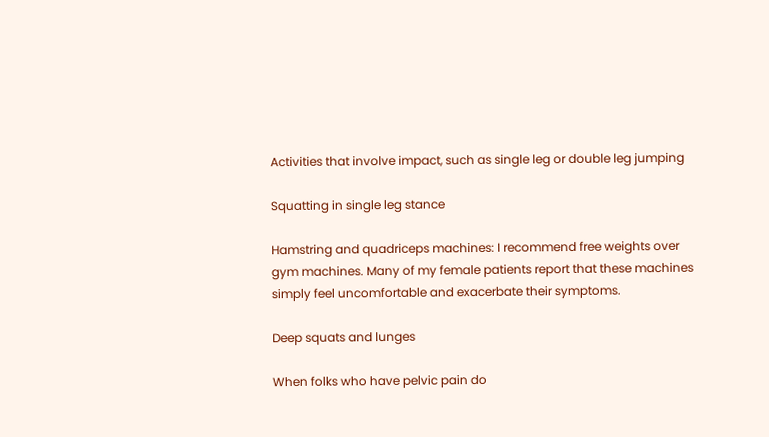Activities that involve impact, such as single leg or double leg jumping

Squatting in single leg stance

Hamstring and quadriceps machines: I recommend free weights over gym machines. Many of my female patients report that these machines simply feel uncomfortable and exacerbate their symptoms.

Deep squats and lunges

When folks who have pelvic pain do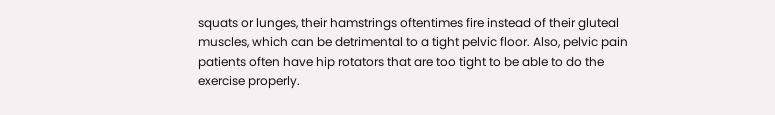squats or lunges, their hamstrings oftentimes fire instead of their gluteal muscles, which can be detrimental to a tight pelvic floor. Also, pelvic pain patients often have hip rotators that are too tight to be able to do the exercise properly.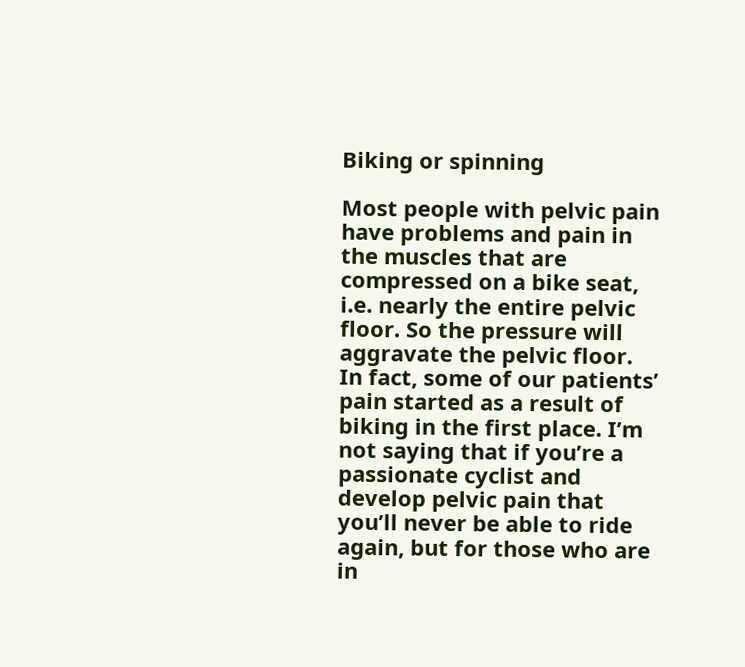Biking or spinning

Most people with pelvic pain have problems and pain in the muscles that are compressed on a bike seat, i.e. nearly the entire pelvic floor. So the pressure will aggravate the pelvic floor. In fact, some of our patients’ pain started as a result of biking in the first place. I’m not saying that if you’re a passionate cyclist and develop pelvic pain that you’ll never be able to ride again, but for those who are in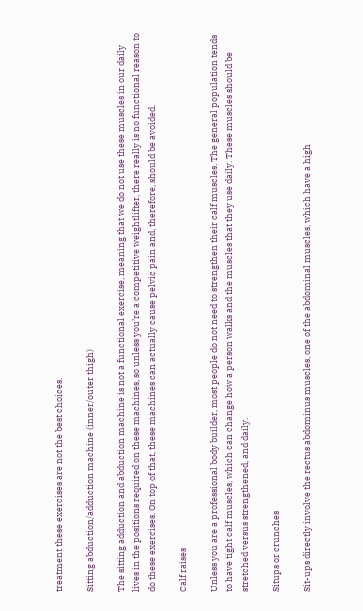treatment these exercises are not the best choices.

Sitting abduction/adduction machine (inner/outer thigh)

The sitting adduction and abduction machine is not a functional exercise, meaning that we do not use these muscles in our daily lives in the positions required on these machines, so unless you’re a competitive weightlifter, there really is no functional reason to do these exercises. On top of that, these machines can actually cause pelvic pain and, therefore, should be avoided.

Calf raises

Unless you are a professional body builder, most people do not need to strengthen their calf muscles. The general population tends to have tight calf muscles, which can change how a person walks and the muscles that they use daily. These muscles should be stretched versus strengthened, and daily.

Situps or crunches

Sit-ups directly involve the rectus abdominus muscles, one of the abdominal muscles, which have a high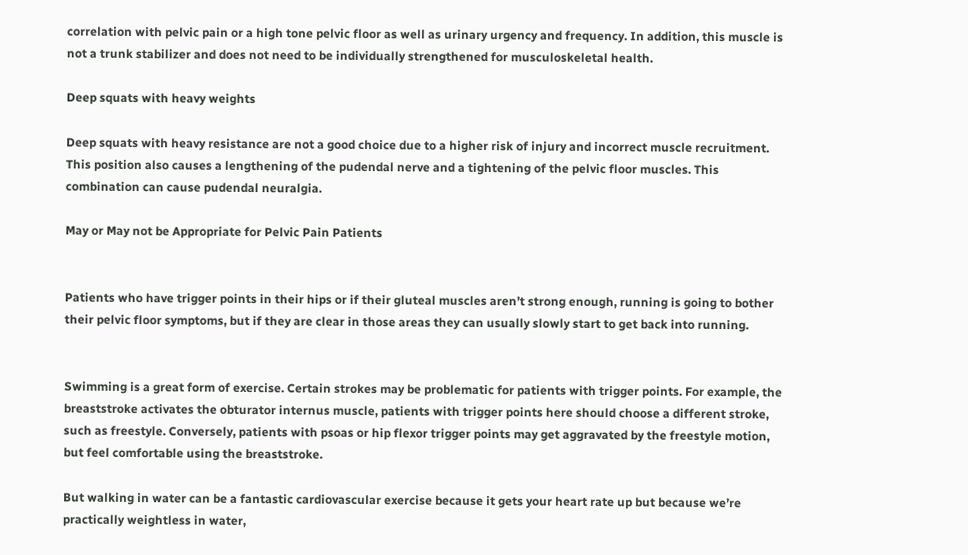correlation with pelvic pain or a high tone pelvic floor as well as urinary urgency and frequency. In addition, this muscle is not a trunk stabilizer and does not need to be individually strengthened for musculoskeletal health.

Deep squats with heavy weights

Deep squats with heavy resistance are not a good choice due to a higher risk of injury and incorrect muscle recruitment. This position also causes a lengthening of the pudendal nerve and a tightening of the pelvic floor muscles. This combination can cause pudendal neuralgia.

May or May not be Appropriate for Pelvic Pain Patients


Patients who have trigger points in their hips or if their gluteal muscles aren’t strong enough, running is going to bother their pelvic floor symptoms, but if they are clear in those areas they can usually slowly start to get back into running.


Swimming is a great form of exercise. Certain strokes may be problematic for patients with trigger points. For example, the breaststroke activates the obturator internus muscle, patients with trigger points here should choose a different stroke, such as freestyle. Conversely, patients with psoas or hip flexor trigger points may get aggravated by the freestyle motion, but feel comfortable using the breaststroke.

But walking in water can be a fantastic cardiovascular exercise because it gets your heart rate up but because we’re practically weightless in water,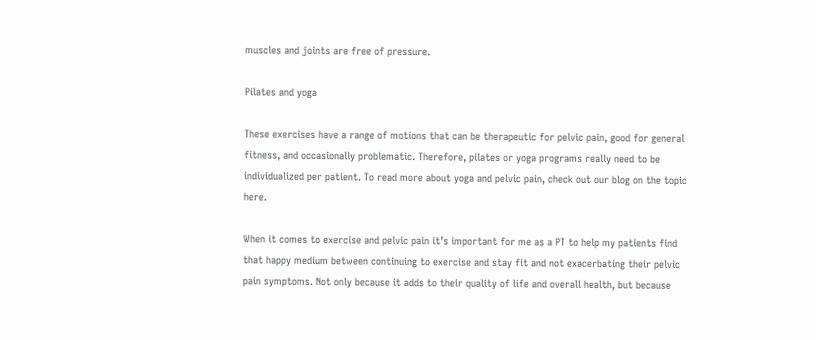muscles and joints are free of pressure.

Pilates and yoga

These exercises have a range of motions that can be therapeutic for pelvic pain, good for general fitness, and occasionally problematic. Therefore, pilates or yoga programs really need to be individualized per patient. To read more about yoga and pelvic pain, check out our blog on the topic here.

When it comes to exercise and pelvic pain it’s important for me as a PT to help my patients find that happy medium between continuing to exercise and stay fit and not exacerbating their pelvic pain symptoms. Not only because it adds to their quality of life and overall health, but because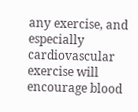any exercise, and especially cardiovascular exercise will encourage blood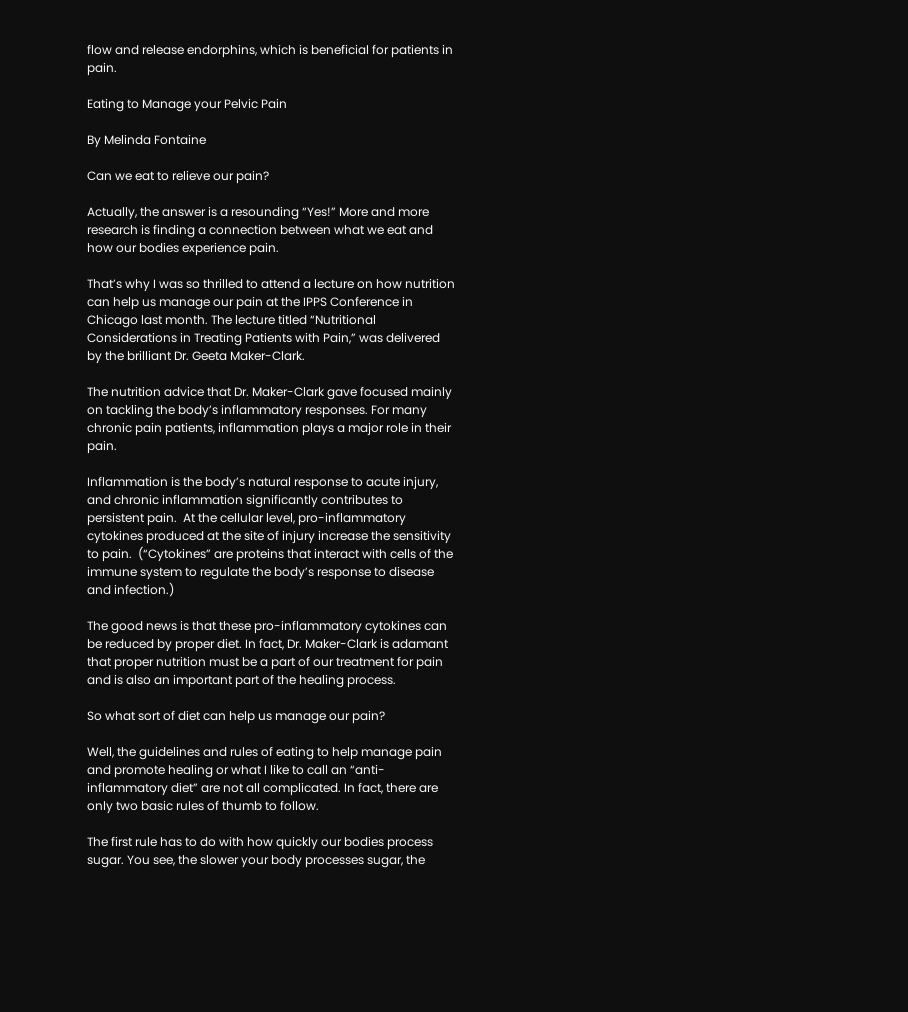flow and release endorphins, which is beneficial for patients in pain.

Eating to Manage your Pelvic Pain

By Melinda Fontaine

Can we eat to relieve our pain?

Actually, the answer is a resounding “Yes!” More and more research is finding a connection between what we eat and how our bodies experience pain.

That’s why I was so thrilled to attend a lecture on how nutrition can help us manage our pain at the IPPS Conference in Chicago last month. The lecture titled “Nutritional Considerations in Treating Patients with Pain,” was delivered by the brilliant Dr. Geeta Maker-Clark.

The nutrition advice that Dr. Maker-Clark gave focused mainly on tackling the body’s inflammatory responses. For many chronic pain patients, inflammation plays a major role in their pain.

Inflammation is the body’s natural response to acute injury, and chronic inflammation significantly contributes to persistent pain.  At the cellular level, pro-inflammatory cytokines produced at the site of injury increase the sensitivity to pain.  (“Cytokines” are proteins that interact with cells of the immune system to regulate the body’s response to disease and infection.)

The good news is that these pro-inflammatory cytokines can be reduced by proper diet. In fact, Dr. Maker-Clark is adamant that proper nutrition must be a part of our treatment for pain and is also an important part of the healing process.

So what sort of diet can help us manage our pain?

Well, the guidelines and rules of eating to help manage pain and promote healing or what I like to call an “anti-inflammatory diet” are not all complicated. In fact, there are only two basic rules of thumb to follow.

The first rule has to do with how quickly our bodies process sugar. You see, the slower your body processes sugar, the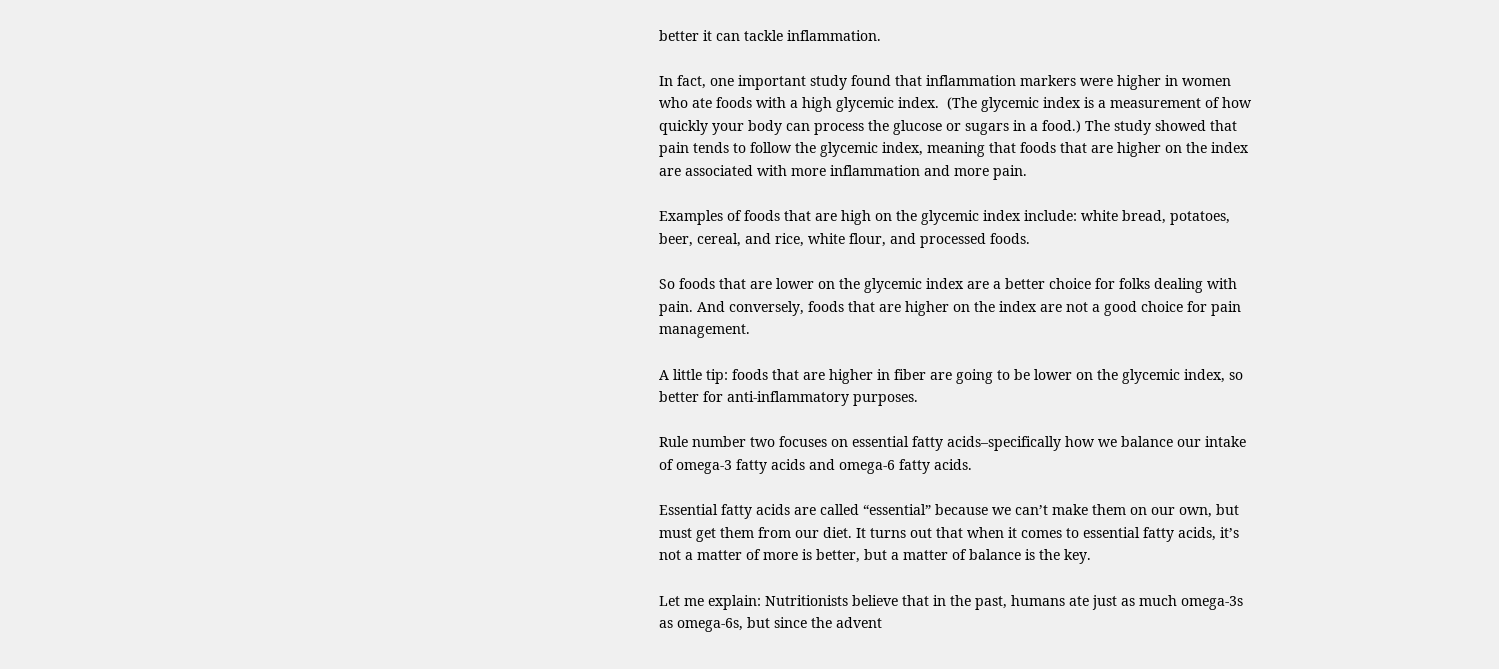better it can tackle inflammation.

In fact, one important study found that inflammation markers were higher in women who ate foods with a high glycemic index.  (The glycemic index is a measurement of how quickly your body can process the glucose or sugars in a food.) The study showed that pain tends to follow the glycemic index, meaning that foods that are higher on the index are associated with more inflammation and more pain.

Examples of foods that are high on the glycemic index include: white bread, potatoes, beer, cereal, and rice, white flour, and processed foods.

So foods that are lower on the glycemic index are a better choice for folks dealing with pain. And conversely, foods that are higher on the index are not a good choice for pain management.

A little tip: foods that are higher in fiber are going to be lower on the glycemic index, so better for anti-inflammatory purposes.

Rule number two focuses on essential fatty acids–specifically how we balance our intake of omega-3 fatty acids and omega-6 fatty acids.

Essential fatty acids are called “essential” because we can’t make them on our own, but must get them from our diet. It turns out that when it comes to essential fatty acids, it’s not a matter of more is better, but a matter of balance is the key.

Let me explain: Nutritionists believe that in the past, humans ate just as much omega-3s as omega-6s, but since the advent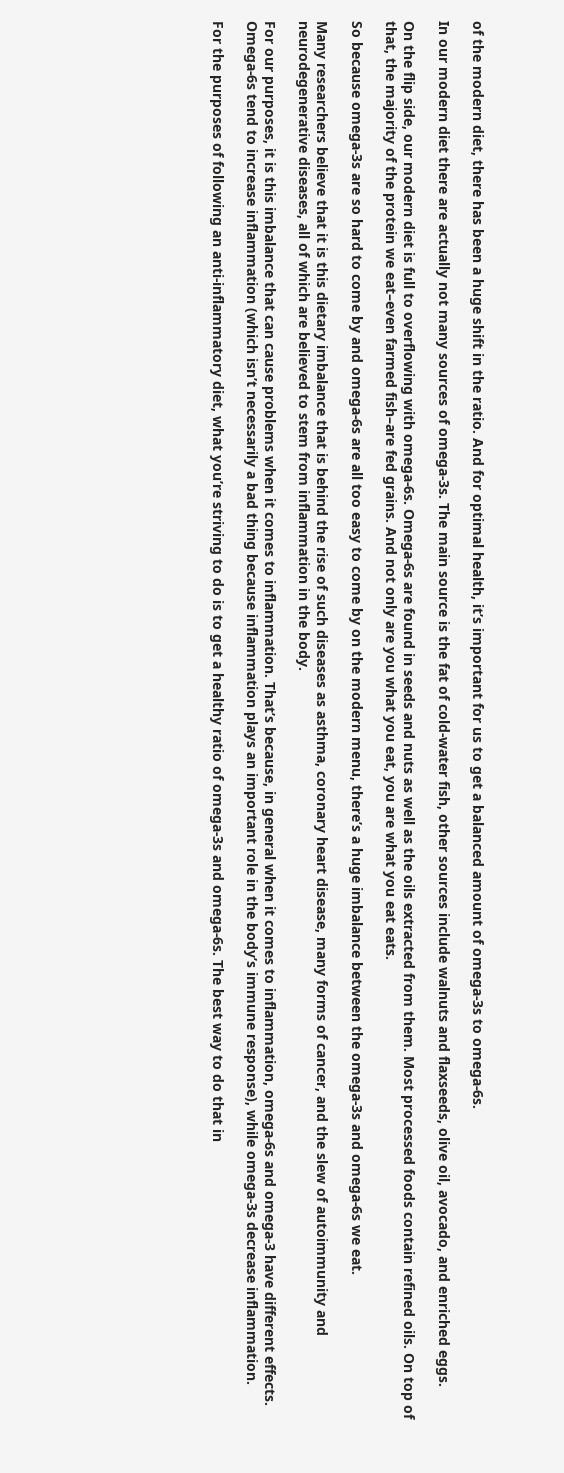of the modern diet, there has been a huge shift in the ratio. And for optimal health, it’s important for us to get a balanced amount of omega-3s to omega-6s.

In our modern diet there are actually not many sources of omega-3s. The main source is the fat of cold-water fish, other sources include walnuts and flaxseeds, olive oil, avocado, and enriched eggs.

On the flip side, our modern diet is full to overflowing with omega-6s. Omega-6s are found in seeds and nuts as well as the oils extracted from them. Most processed foods contain refined oils. On top of that, the majority of the protein we eat–even farmed fish–are fed grains. And not only are you what you eat, you are what you eat eats.

So because omega-3s are so hard to come by and omega-6s are all too easy to come by on the modern menu, there’s a huge imbalance between the omega-3s and omega-6s we eat.

Many researchers believe that it is this dietary imbalance that is behind the rise of such diseases as asthma, coronary heart disease, many forms of cancer, and the slew of autoimmunity and neurodegenerative diseases, all of which are believed to stem from inflammation in the body.

For our purposes, it is this imbalance that can cause problems when it comes to inflammation. That’s because, in general when it comes to inflammation, omega-6s and omega-3 have different effects. Omega-6s tend to increase inflammation (which isn’t necessarily a bad thing because inflammation plays an important role in the body’s immune response), while omega-3s decrease inflammation.

For the purposes of following an anti-inflammatory diet, what you’re striving to do is to get a healthy ratio of omega-3s and omega-6s. The best way to do that in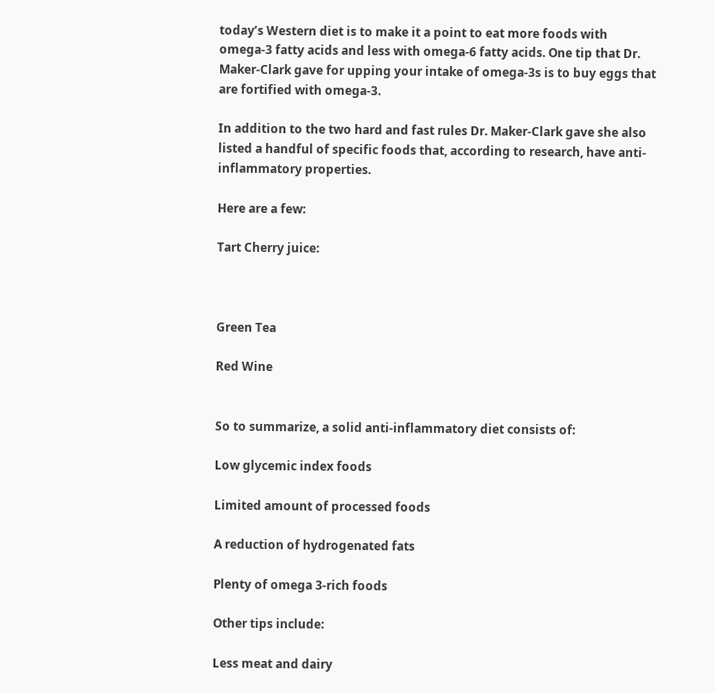today’s Western diet is to make it a point to eat more foods with omega-3 fatty acids and less with omega-6 fatty acids. One tip that Dr. Maker-Clark gave for upping your intake of omega-3s is to buy eggs that are fortified with omega-3.

In addition to the two hard and fast rules Dr. Maker-Clark gave she also listed a handful of specific foods that, according to research, have anti-inflammatory properties.

Here are a few:

Tart Cherry juice:



Green Tea

Red Wine


So to summarize, a solid anti-inflammatory diet consists of:

Low glycemic index foods

Limited amount of processed foods

A reduction of hydrogenated fats

Plenty of omega 3-rich foods

Other tips include:

Less meat and dairy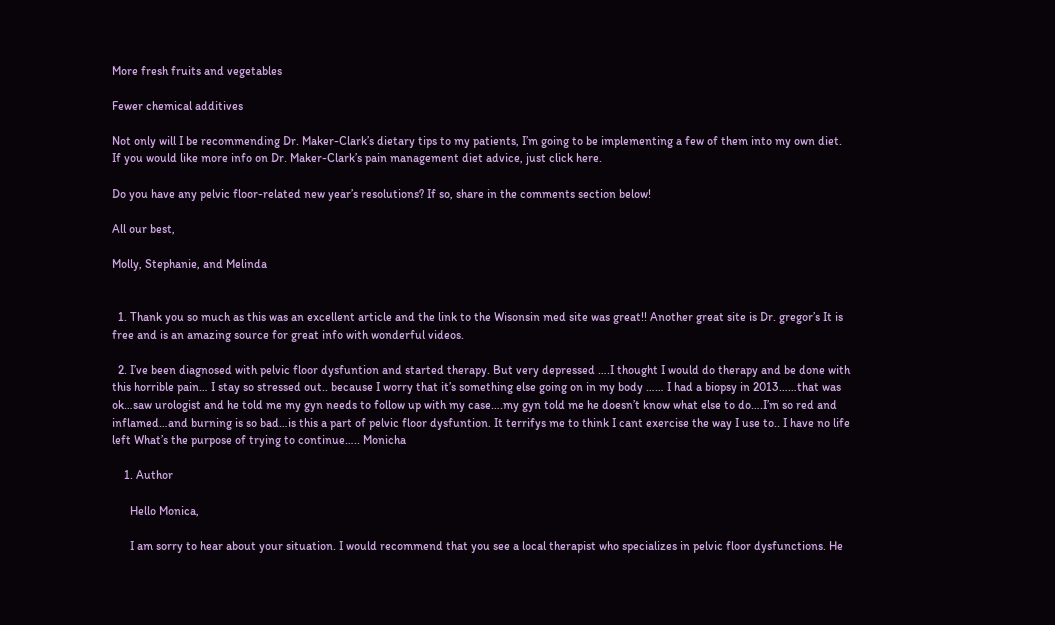More fresh fruits and vegetables

Fewer chemical additives

Not only will I be recommending Dr. Maker-Clark’s dietary tips to my patients, I’m going to be implementing a few of them into my own diet. If you would like more info on Dr. Maker-Clark’s pain management diet advice, just click here.

Do you have any pelvic floor-related new year’s resolutions? If so, share in the comments section below!

All our best,

Molly, Stephanie, and Melinda


  1. Thank you so much as this was an excellent article and the link to the Wisonsin med site was great!! Another great site is Dr. gregor’s It is free and is an amazing source for great info with wonderful videos.

  2. I’ve been diagnosed with pelvic floor dysfuntion and started therapy. But very depressed ….I thought I would do therapy and be done with this horrible pain… I stay so stressed out.. because I worry that it’s something else going on in my body …… I had a biopsy in 2013……that was ok…saw urologist and he told me my gyn needs to follow up with my case….my gyn told me he doesn’t know what else to do….I’m so red and inflamed…and burning is so bad…is this a part of pelvic floor dysfuntion. It terrifys me to think I cant exercise the way I use to.. I have no life left What’s the purpose of trying to continue….. Monicha

    1. Author

      Hello Monica,

      I am sorry to hear about your situation. I would recommend that you see a local therapist who specializes in pelvic floor dysfunctions. He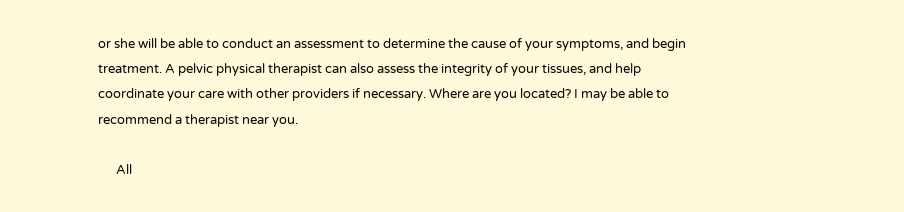or she will be able to conduct an assessment to determine the cause of your symptoms, and begin treatment. A pelvic physical therapist can also assess the integrity of your tissues, and help coordinate your care with other providers if necessary. Where are you located? I may be able to recommend a therapist near you.

      All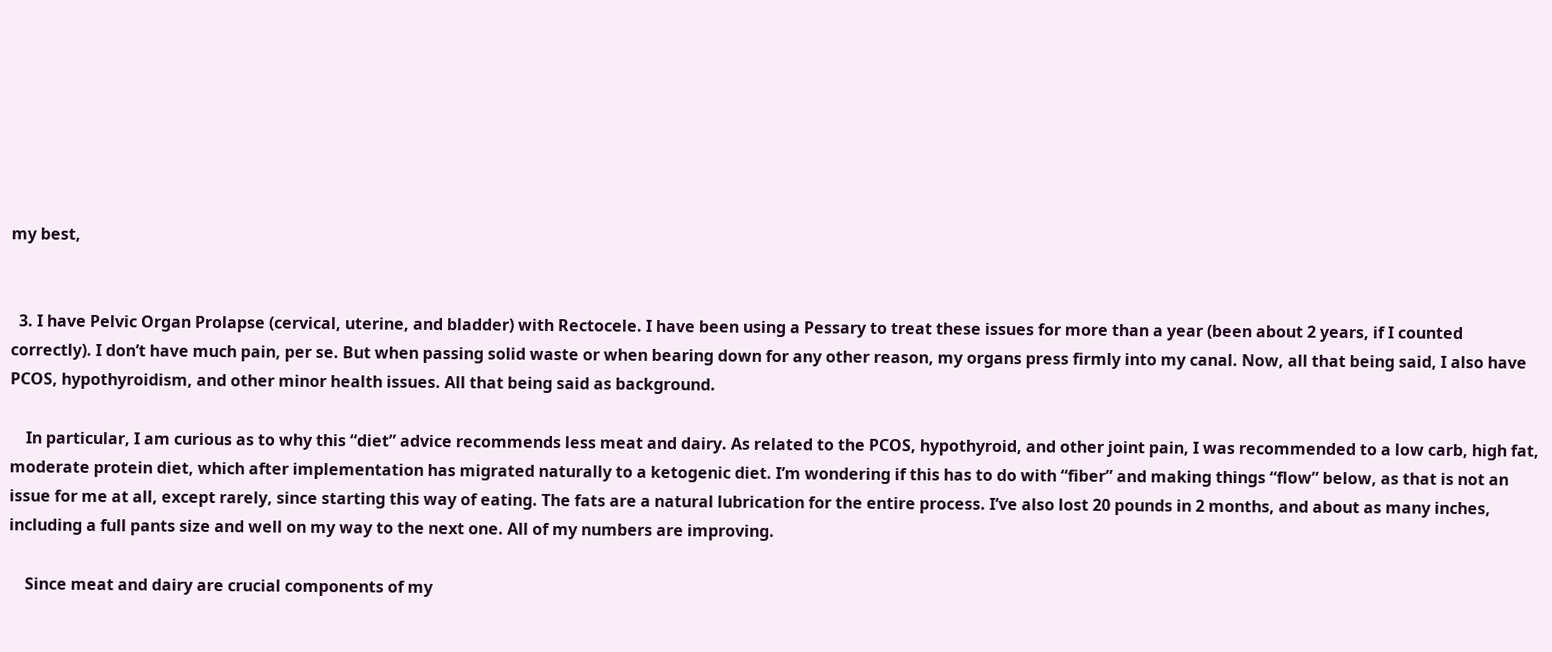my best,


  3. I have Pelvic Organ Prolapse (cervical, uterine, and bladder) with Rectocele. I have been using a Pessary to treat these issues for more than a year (been about 2 years, if I counted correctly). I don’t have much pain, per se. But when passing solid waste or when bearing down for any other reason, my organs press firmly into my canal. Now, all that being said, I also have PCOS, hypothyroidism, and other minor health issues. All that being said as background.

    In particular, I am curious as to why this “diet” advice recommends less meat and dairy. As related to the PCOS, hypothyroid, and other joint pain, I was recommended to a low carb, high fat, moderate protein diet, which after implementation has migrated naturally to a ketogenic diet. I’m wondering if this has to do with “fiber” and making things “flow” below, as that is not an issue for me at all, except rarely, since starting this way of eating. The fats are a natural lubrication for the entire process. I’ve also lost 20 pounds in 2 months, and about as many inches, including a full pants size and well on my way to the next one. All of my numbers are improving.

    Since meat and dairy are crucial components of my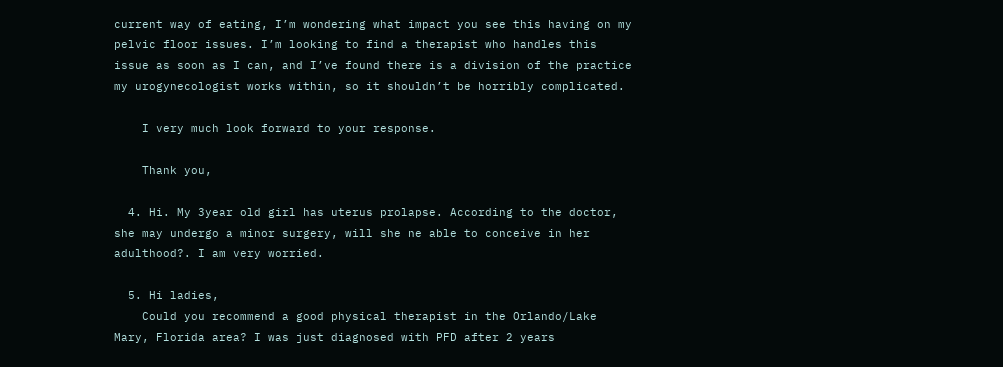current way of eating, I’m wondering what impact you see this having on my pelvic floor issues. I’m looking to find a therapist who handles this issue as soon as I can, and I’ve found there is a division of the practice my urogynecologist works within, so it shouldn’t be horribly complicated.

    I very much look forward to your response.

    Thank you,

  4. Hi. My 3year old girl has uterus prolapse. According to the doctor, she may undergo a minor surgery, will she ne able to conceive in her adulthood?. I am very worried.

  5. Hi ladies,
    Could you recommend a good physical therapist in the Orlando/Lake Mary, Florida area? I was just diagnosed with PFD after 2 years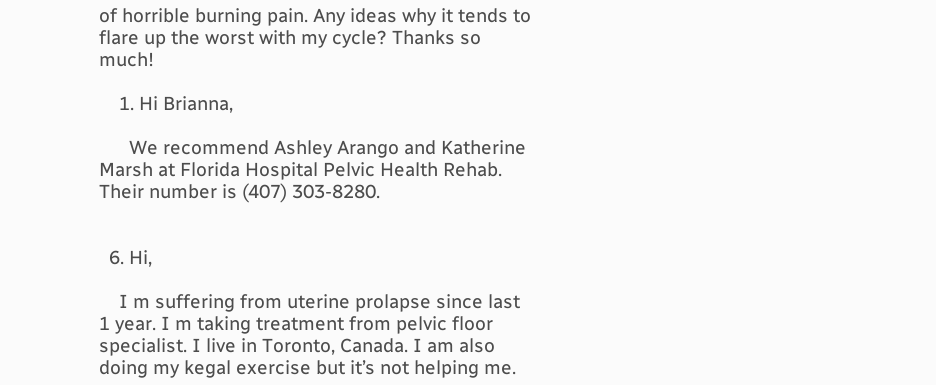of horrible burning pain. Any ideas why it tends to flare up the worst with my cycle? Thanks so much!

    1. Hi Brianna,

      We recommend Ashley Arango and Katherine Marsh at Florida Hospital Pelvic Health Rehab. Their number is (407) 303-8280.


  6. Hi,

    I m suffering from uterine prolapse since last 1 year. I m taking treatment from pelvic floor specialist. I live in Toronto, Canada. I am also doing my kegal exercise but it’s not helping me.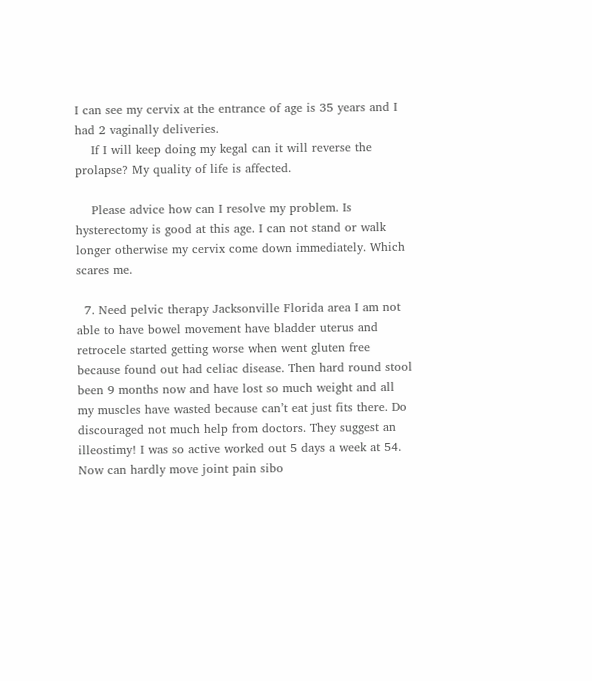I can see my cervix at the entrance of age is 35 years and I had 2 vaginally deliveries.
    If I will keep doing my kegal can it will reverse the prolapse? My quality of life is affected.

    Please advice how can I resolve my problem. Is hysterectomy is good at this age. I can not stand or walk longer otherwise my cervix come down immediately. Which scares me.

  7. Need pelvic therapy Jacksonville Florida area I am not able to have bowel movement have bladder uterus and retrocele started getting worse when went gluten free because found out had celiac disease. Then hard round stool been 9 months now and have lost so much weight and all my muscles have wasted because can’t eat just fits there. Do discouraged not much help from doctors. They suggest an illeostimy! I was so active worked out 5 days a week at 54. Now can hardly move joint pain sibo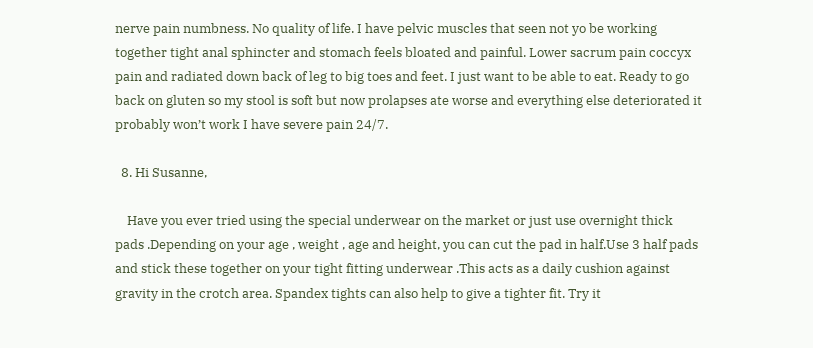nerve pain numbness. No quality of life. I have pelvic muscles that seen not yo be working together tight anal sphincter and stomach feels bloated and painful. Lower sacrum pain coccyx pain and radiated down back of leg to big toes and feet. I just want to be able to eat. Ready to go back on gluten so my stool is soft but now prolapses ate worse and everything else deteriorated it probably won’t work I have severe pain 24/7.

  8. Hi Susanne,

    Have you ever tried using the special underwear on the market or just use overnight thick pads .Depending on your age , weight , age and height, you can cut the pad in half.Use 3 half pads and stick these together on your tight fitting underwear .This acts as a daily cushion against gravity in the crotch area. Spandex tights can also help to give a tighter fit. Try it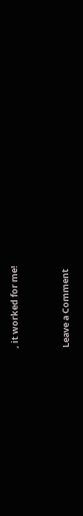, it worked for me!


Leave a Comment